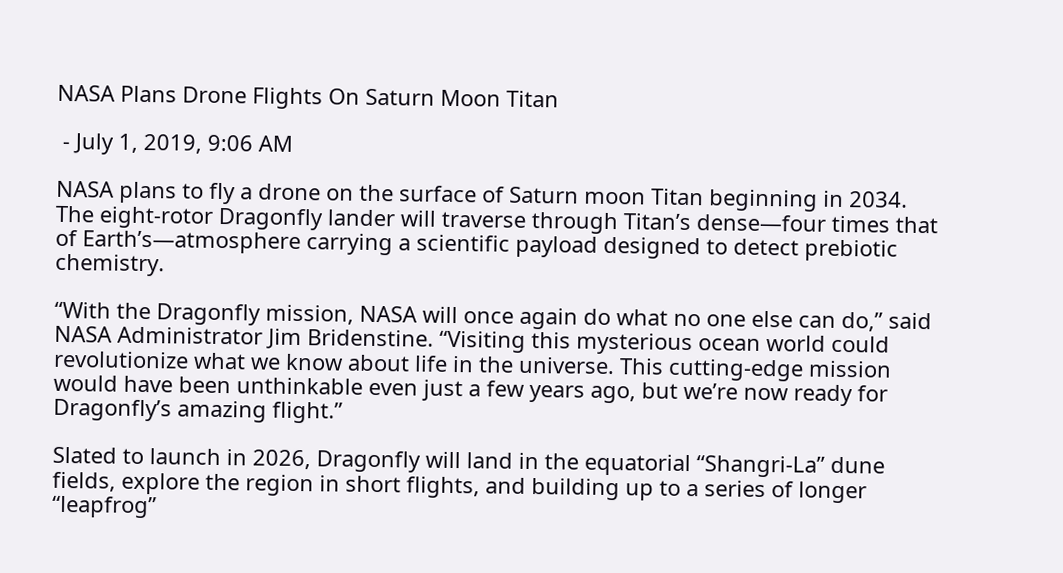NASA Plans Drone Flights On Saturn Moon Titan

 - July 1, 2019, 9:06 AM

NASA plans to fly a drone on the surface of Saturn moon Titan beginning in 2034. The eight-rotor Dragonfly lander will traverse through Titan’s dense—four times that of Earth’s—atmosphere carrying a scientific payload designed to detect prebiotic chemistry.

“With the Dragonfly mission, NASA will once again do what no one else can do,” said NASA Administrator Jim Bridenstine. “Visiting this mysterious ocean world could revolutionize what we know about life in the universe. This cutting-edge mission would have been unthinkable even just a few years ago, but we’re now ready for Dragonfly’s amazing flight.”

Slated to launch in 2026, Dragonfly will land in the equatorial “Shangri-La” dune fields, explore the region in short flights, and building up to a series of longer “leapfrog”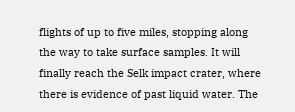flights of up to five miles, stopping along the way to take surface samples. It will finally reach the Selk impact crater, where there is evidence of past liquid water. The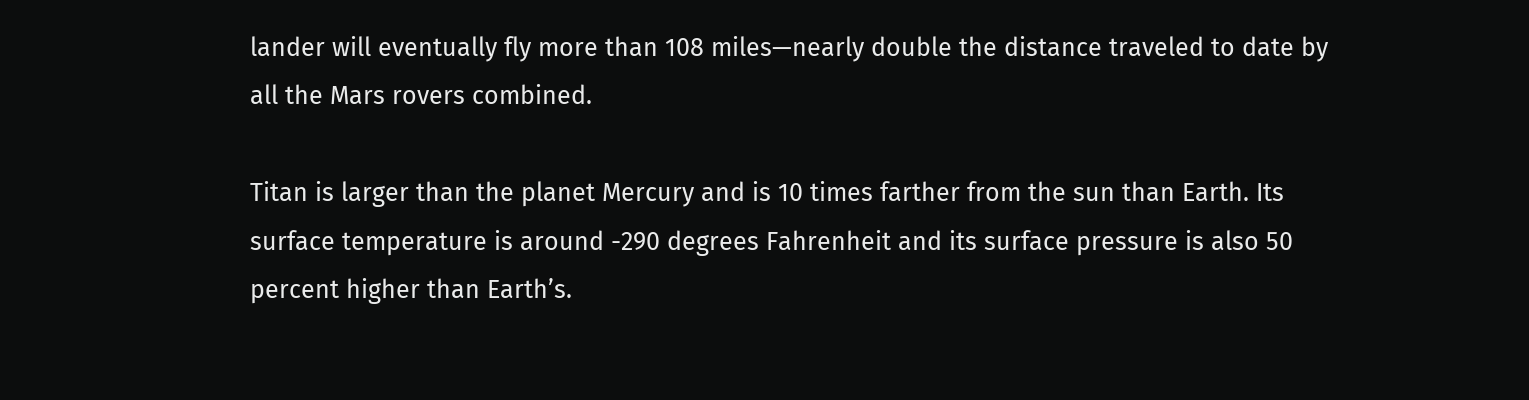lander will eventually fly more than 108 miles—nearly double the distance traveled to date by all the Mars rovers combined.

Titan is larger than the planet Mercury and is 10 times farther from the sun than Earth. Its surface temperature is around -290 degrees Fahrenheit and its surface pressure is also 50 percent higher than Earth’s.